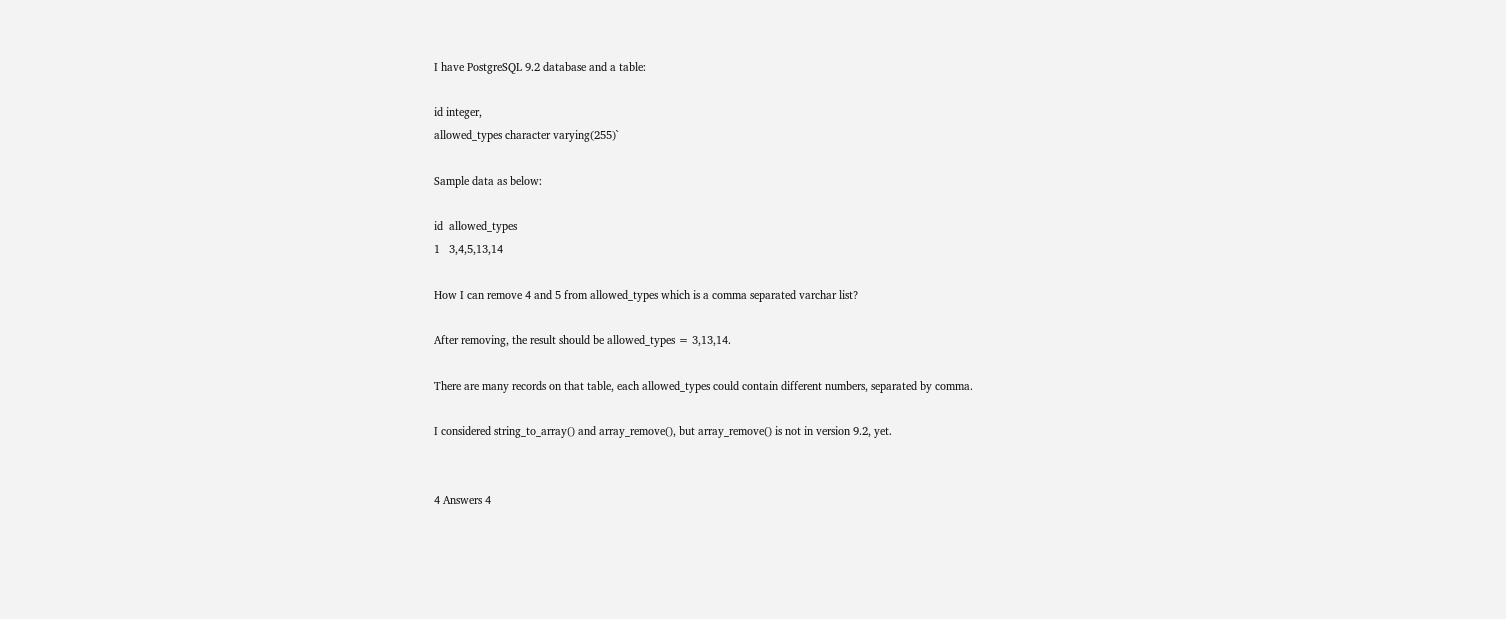I have PostgreSQL 9.2 database and a table:

id integer,
allowed_types character varying(255)`

Sample data as below:

id  allowed_types
1   3,4,5,13,14

How I can remove 4 and 5 from allowed_types which is a comma separated varchar list?

After removing, the result should be allowed_types = 3,13,14.

There are many records on that table, each allowed_types could contain different numbers, separated by comma.

I considered string_to_array() and array_remove(), but array_remove() is not in version 9.2, yet.


4 Answers 4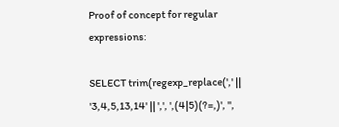Proof of concept for regular expressions:

SELECT trim(regexp_replace(',' || '3,4,5,13,14' || ',', ',(4|5)(?=,)', '',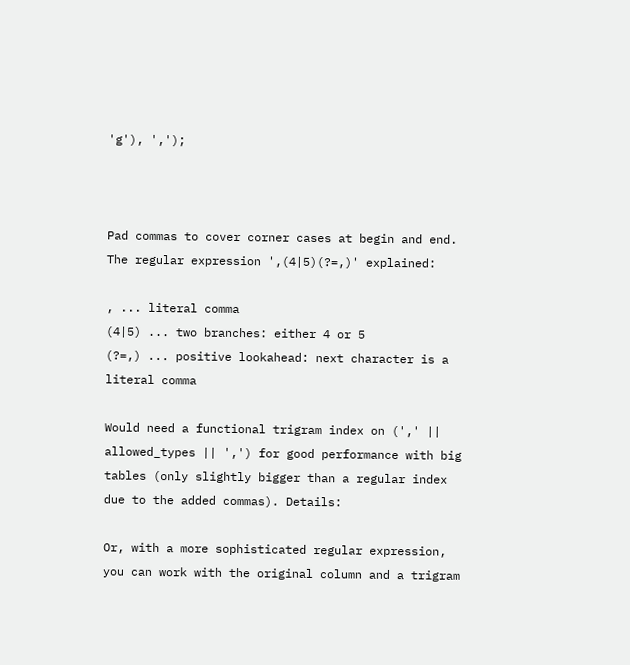'g'), ',');



Pad commas to cover corner cases at begin and end. The regular expression ',(4|5)(?=,)' explained:

, ... literal comma
(4|5) ... two branches: either 4 or 5
(?=,) ... positive lookahead: next character is a literal comma

Would need a functional trigram index on (',' || allowed_types || ',') for good performance with big tables (only slightly bigger than a regular index due to the added commas). Details:

Or, with a more sophisticated regular expression, you can work with the original column and a trigram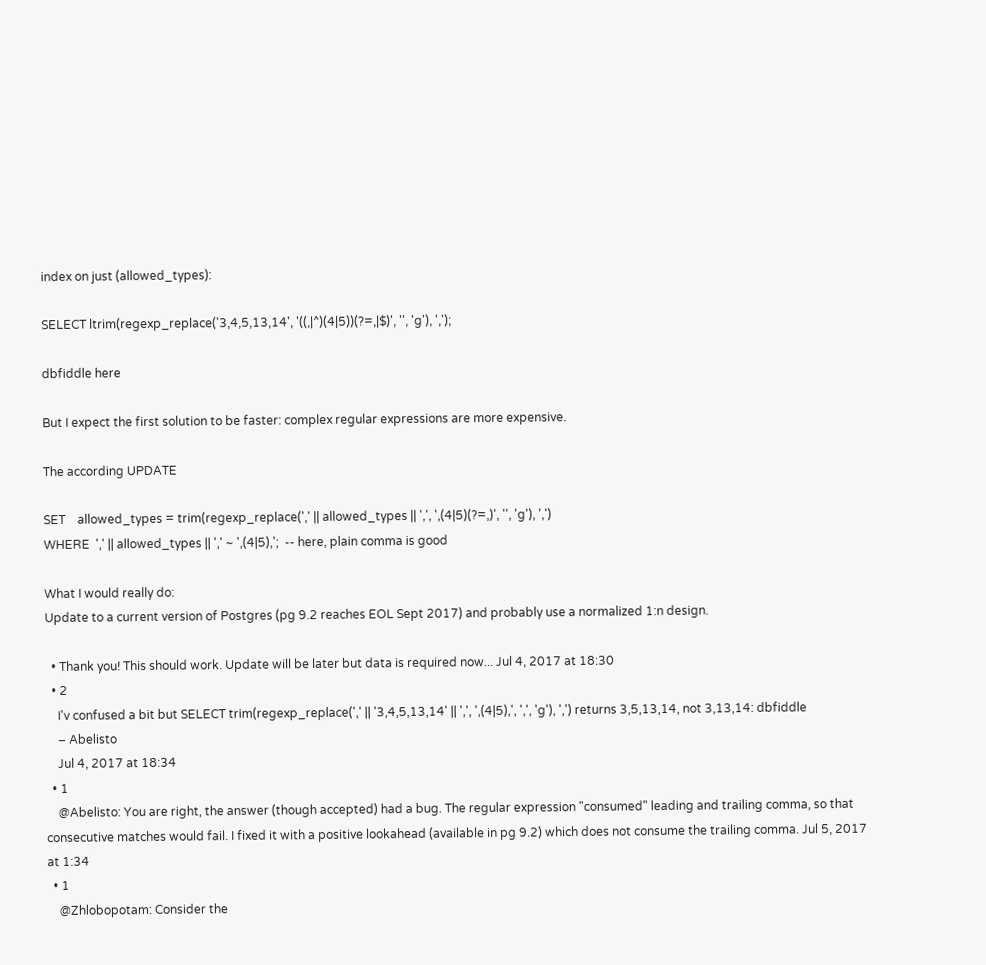index on just (allowed_types):

SELECT ltrim(regexp_replace('3,4,5,13,14', '((,|^)(4|5))(?=,|$)', '', 'g'), ',');

dbfiddle here

But I expect the first solution to be faster: complex regular expressions are more expensive.

The according UPDATE

SET    allowed_types = trim(regexp_replace(',' || allowed_types || ',', ',(4|5)(?=,)', '', 'g'), ',')
WHERE  ',' || allowed_types || ',' ~ ',(4|5),';  -- here, plain comma is good

What I would really do:
Update to a current version of Postgres (pg 9.2 reaches EOL Sept 2017) and probably use a normalized 1:n design.

  • Thank you! This should work. Update will be later but data is required now... Jul 4, 2017 at 18:30
  • 2
    I'v confused a bit but SELECT trim(regexp_replace(',' || '3,4,5,13,14' || ',', ',(4|5),', ',', 'g'), ',') returns 3,5,13,14, not 3,13,14: dbfiddle
    – Abelisto
    Jul 4, 2017 at 18:34
  • 1
    @Abelisto: You are right, the answer (though accepted) had a bug. The regular expression "consumed" leading and trailing comma, so that consecutive matches would fail. I fixed it with a positive lookahead (available in pg 9.2) which does not consume the trailing comma. Jul 5, 2017 at 1:34
  • 1
    @Zhlobopotam: Consider the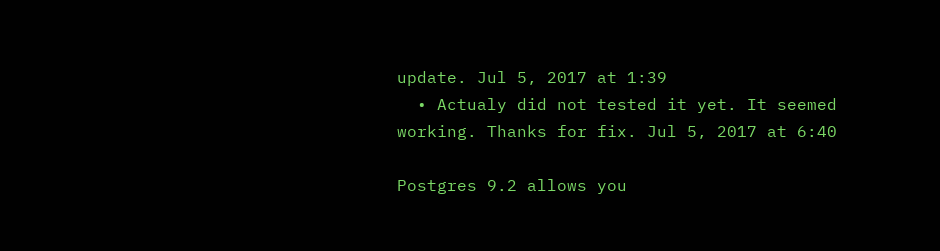update. Jul 5, 2017 at 1:39
  • Actualy did not tested it yet. It seemed working. Thanks for fix. Jul 5, 2017 at 6:40

Postgres 9.2 allows you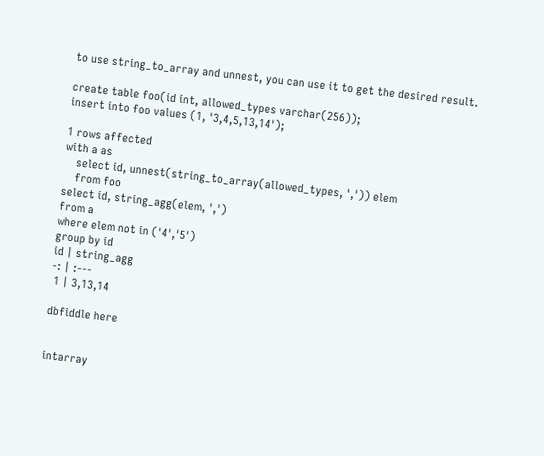to use string_to_array and unnest, you can use it to get the desired result.

create table foo(id int, allowed_types varchar(256));
insert into foo values (1, '3,4,5,13,14');

1 rows affected
with a as
    select id, unnest(string_to_array(allowed_types, ',')) elem
    from foo
select id, string_agg(elem, ',')
from a
where elem not in ('4','5')
group by id
id | string_agg
-: | :---
 1 | 3,13,14

dbfiddle here


intarray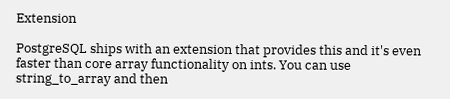Extension

PostgreSQL ships with an extension that provides this and it's even faster than core array functionality on ints. You can use string_to_array and then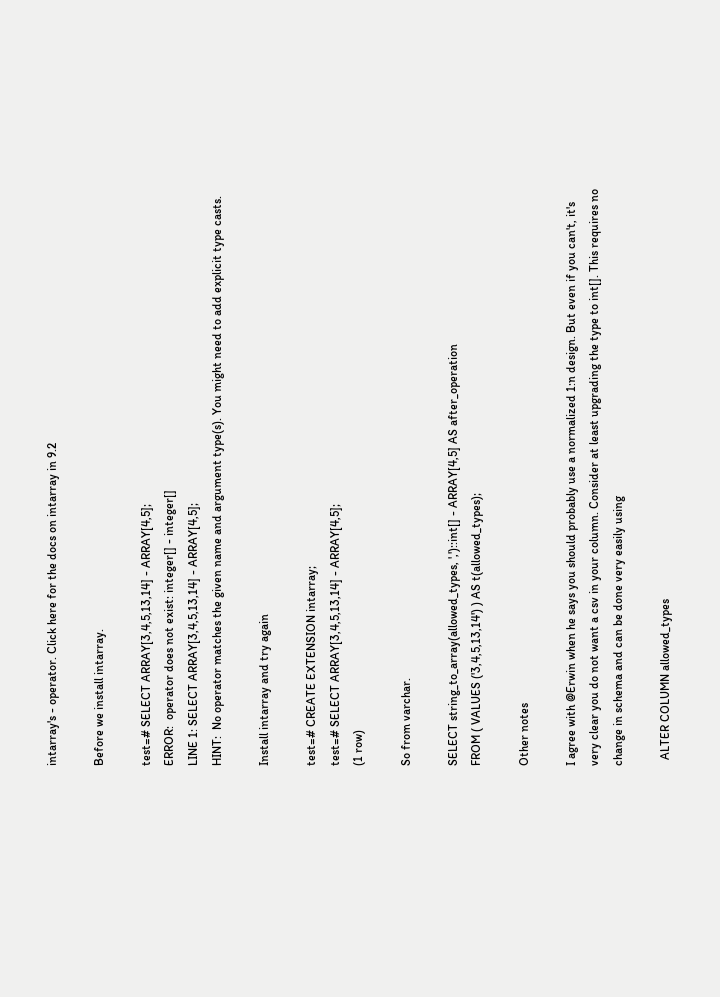intarray's - operator. Click here for the docs on intarray in 9.2

Before we install intarray.

test=# SELECT ARRAY[3,4,5,13,14] - ARRAY[4,5];
ERROR:  operator does not exist: integer[] - integer[]
LINE 1: SELECT ARRAY[3,4,5,13,14] - ARRAY[4,5];
HINT:  No operator matches the given name and argument type(s). You might need to add explicit type casts.

Install intarray and try again

test=# CREATE EXTENSION intarray;
test=# SELECT ARRAY[3,4,5,13,14] - ARRAY[4,5];
(1 row)

So from varchar.

SELECT string_to_array(allowed_types, ',')::int[] - ARRAY[4,5] AS after_operation
FROM ( VALUES ('3,4,5,13,14') ) AS t(allowed_types);

Other notes

I agree with @Erwin when he says you should probably use a normalized 1:n design. But even if you can't, it's very clear you do not want a csv in your column. Consider at least upgrading the type to int[]. This requires no change in schema and can be done very easily using

  ALTER COLUMN allowed_types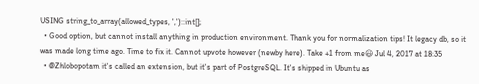USING string_to_array(allowed_types, ',')::int[];
  • Good option, but cannot install anything in production environment. Thank you for normalization tips! It legacy db, so it was made long time ago. Time to fix it. Cannot upvote however (newby here). Take +1 from me😃 Jul 4, 2017 at 18:35
  • @Zhlobopotam it's called an extension, but it's part of PostgreSQL. It's shipped in Ubuntu as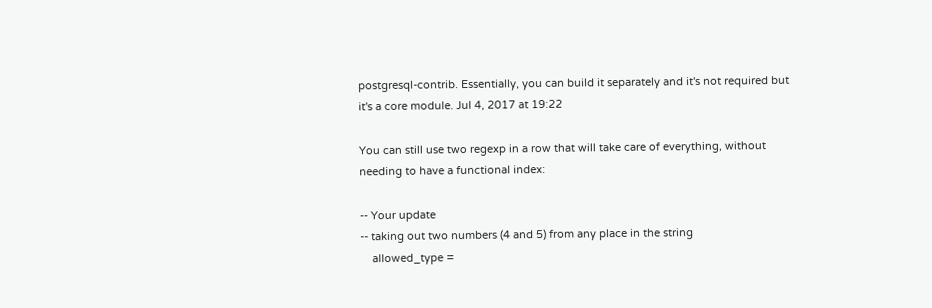postgresql-contrib. Essentially, you can build it separately and it's not required but it's a core module. Jul 4, 2017 at 19:22

You can still use two regexp in a row that will take care of everything, without needing to have a functional index:

-- Your update
-- taking out two numbers (4 and 5) from any place in the string
    allowed_type =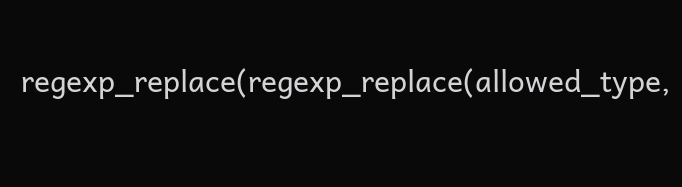regexp_replace(regexp_replace(allowed_type,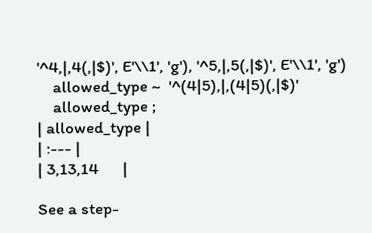'^4,|,4(,|$)', E'\\1', 'g'), '^5,|,5(,|$)', E'\\1', 'g')
    allowed_type ~  '^(4|5),|,(4|5)(,|$)'
    allowed_type ;
| allowed_type |
| :--- |
| 3,13,14      |

See a step-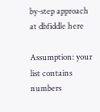by-step approach at dbfiddle here

Assumption: your list contains numbers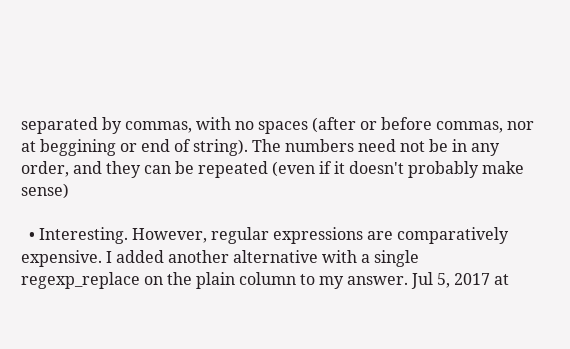separated by commas, with no spaces (after or before commas, nor at beggining or end of string). The numbers need not be in any order, and they can be repeated (even if it doesn't probably make sense)

  • Interesting. However, regular expressions are comparatively expensive. I added another alternative with a single regexp_replace on the plain column to my answer. Jul 5, 2017 at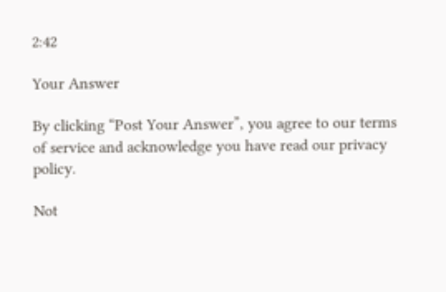2:42

Your Answer

By clicking “Post Your Answer”, you agree to our terms of service and acknowledge you have read our privacy policy.

Not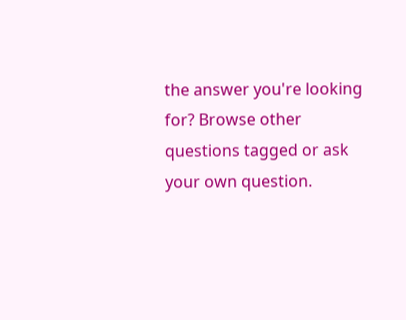the answer you're looking for? Browse other questions tagged or ask your own question.